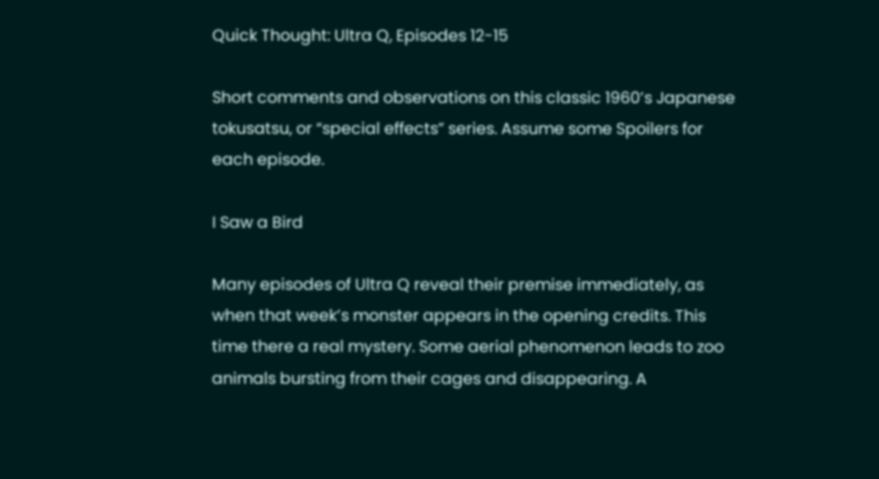Quick Thought: Ultra Q, Episodes 12-15

Short comments and observations on this classic 1960’s Japanese tokusatsu, or “special effects” series. Assume some Spoilers for each episode.

I Saw a Bird

Many episodes of Ultra Q reveal their premise immediately, as when that week’s monster appears in the opening credits. This time there a real mystery. Some aerial phenomenon leads to zoo animals bursting from their cages and disappearing. A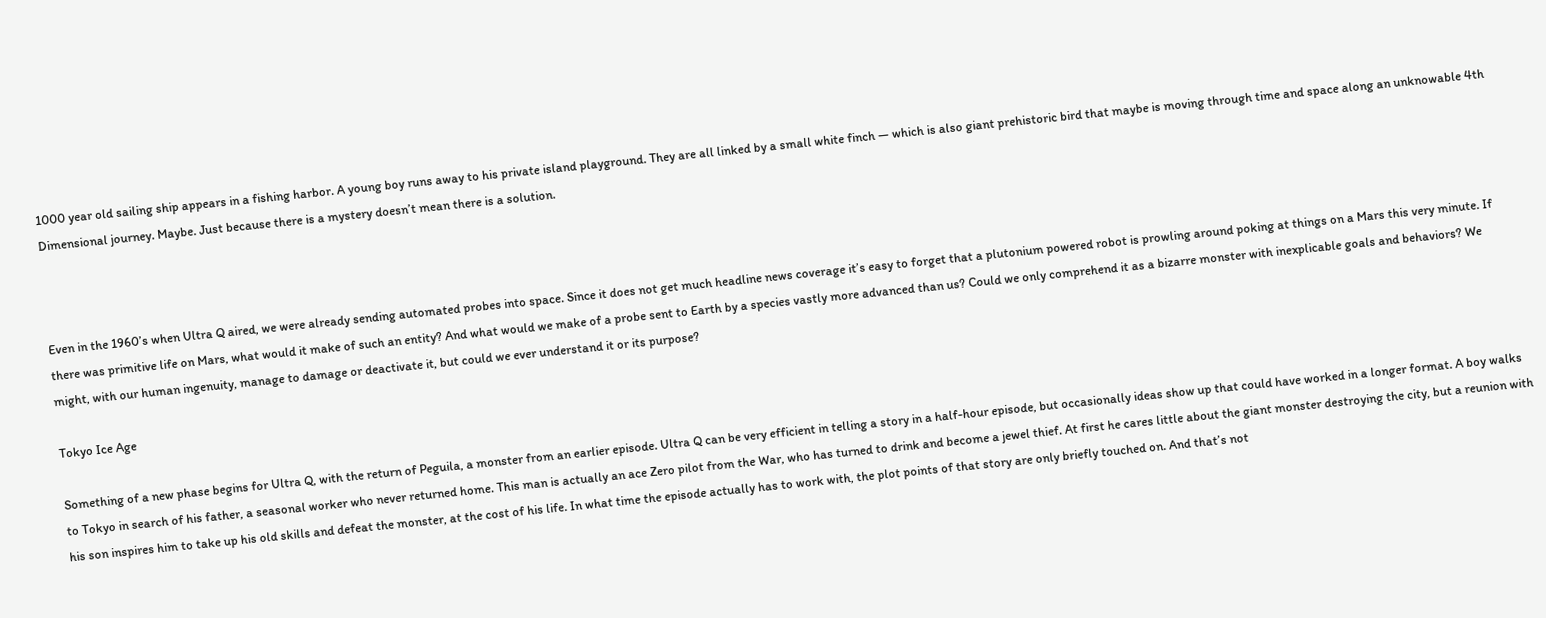1000 year old sailing ship appears in a fishing harbor. A young boy runs away to his private island playground. They are all linked by a small white finch — which is also giant prehistoric bird that maybe is moving through time and space along an unknowable 4th Dimensional journey. Maybe. Just because there is a mystery doesn’t mean there is a solution.



Even in the 1960’s when Ultra Q aired, we were already sending automated probes into space. Since it does not get much headline news coverage it’s easy to forget that a plutonium powered robot is prowling around poking at things on a Mars this very minute. If there was primitive life on Mars, what would it make of such an entity? And what would we make of a probe sent to Earth by a species vastly more advanced than us? Could we only comprehend it as a bizarre monster with inexplicable goals and behaviors? We might, with our human ingenuity, manage to damage or deactivate it, but could we ever understand it or its purpose?

Tokyo Ice Age

Something of a new phase begins for Ultra Q, with the return of Peguila, a monster from an earlier episode. Ultra Q can be very efficient in telling a story in a half-hour episode, but occasionally ideas show up that could have worked in a longer format. A boy walks to Tokyo in search of his father, a seasonal worker who never returned home. This man is actually an ace Zero pilot from the War, who has turned to drink and become a jewel thief. At first he cares little about the giant monster destroying the city, but a reunion with his son inspires him to take up his old skills and defeat the monster, at the cost of his life. In what time the episode actually has to work with, the plot points of that story are only briefly touched on. And that’s not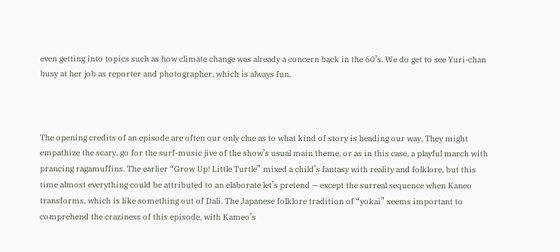even getting into topics such as how climate change was already a concern back in the 60’s. We do get to see Yuri-chan busy at her job as reporter and photographer, which is always fun.



The opening credits of an episode are often our only clue as to what kind of story is heading our way. They might empathize the scary, go for the surf-music jive of the show’s usual main theme, or as in this case, a playful march with prancing ragamuffins. The earlier “Grow Up! Little Turtle” mixed a child’s fantasy with reality and folklore, but this time almost everything could be attributed to an elaborate let’s pretend — except the surreal sequence when Kaneo transforms, which is like something out of Dali. The Japanese folklore tradition of “yokai” seems important to comprehend the craziness of this episode, with Kameo’s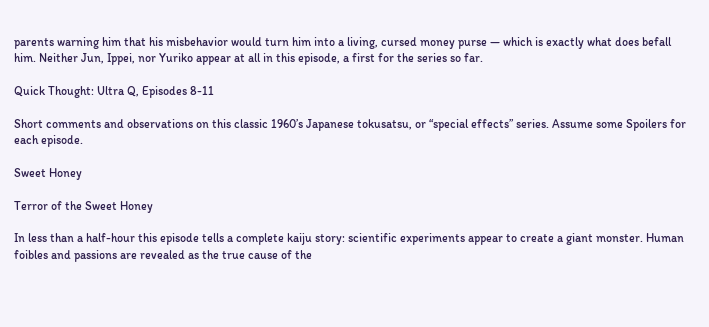parents warning him that his misbehavior would turn him into a living, cursed money purse — which is exactly what does befall him. Neither Jun, Ippei, nor Yuriko appear at all in this episode, a first for the series so far.

Quick Thought: Ultra Q, Episodes 8-11

Short comments and observations on this classic 1960’s Japanese tokusatsu, or “special effects” series. Assume some Spoilers for each episode.

Sweet Honey

Terror of the Sweet Honey

In less than a half-hour this episode tells a complete kaiju story: scientific experiments appear to create a giant monster. Human foibles and passions are revealed as the true cause of the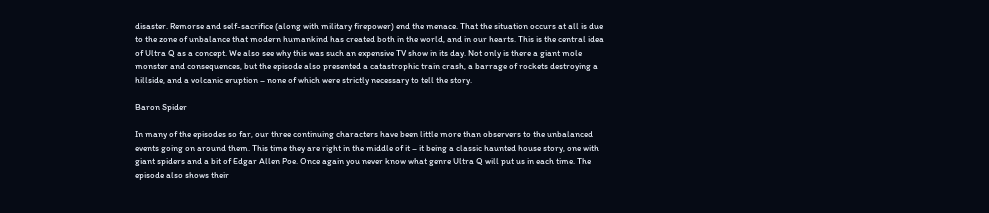disaster. Remorse and self-sacrifice (along with military firepower) end the menace. That the situation occurs at all is due to the zone of unbalance that modern humankind has created both in the world, and in our hearts. This is the central idea of Ultra Q as a concept. We also see why this was such an expensive TV show in its day. Not only is there a giant mole monster and consequences, but the episode also presented a catastrophic train crash, a barrage of rockets destroying a hillside, and a volcanic eruption – none of which were strictly necessary to tell the story.

Baron Spider

In many of the episodes so far, our three continuing characters have been little more than observers to the unbalanced events going on around them. This time they are right in the middle of it – it being a classic haunted house story, one with giant spiders and a bit of Edgar Allen Poe. Once again you never know what genre Ultra Q will put us in each time. The episode also shows their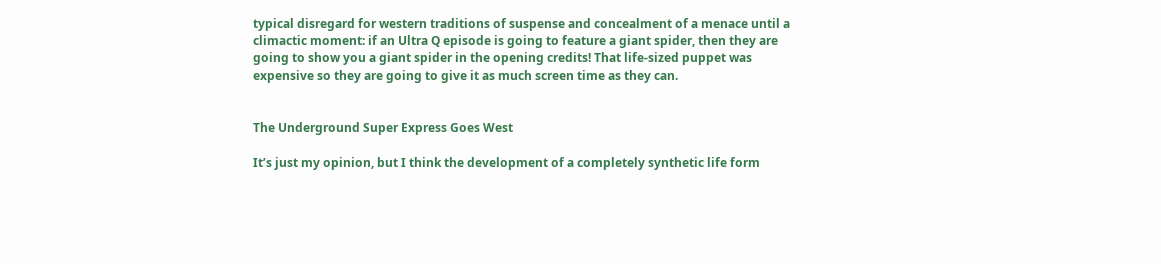typical disregard for western traditions of suspense and concealment of a menace until a climactic moment: if an Ultra Q episode is going to feature a giant spider, then they are going to show you a giant spider in the opening credits! That life-sized puppet was expensive so they are going to give it as much screen time as they can.


The Underground Super Express Goes West

It’s just my opinion, but I think the development of a completely synthetic life form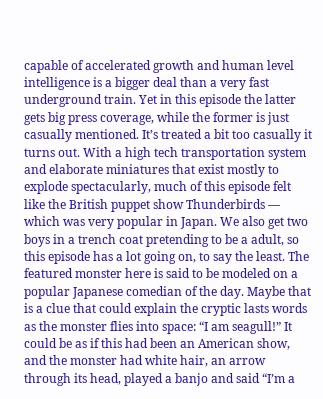capable of accelerated growth and human level intelligence is a bigger deal than a very fast underground train. Yet in this episode the latter gets big press coverage, while the former is just casually mentioned. It’s treated a bit too casually it turns out. With a high tech transportation system and elaborate miniatures that exist mostly to explode spectacularly, much of this episode felt like the British puppet show Thunderbirds — which was very popular in Japan. We also get two boys in a trench coat pretending to be a adult, so this episode has a lot going on, to say the least. The featured monster here is said to be modeled on a popular Japanese comedian of the day. Maybe that is a clue that could explain the cryptic lasts words as the monster flies into space: “I am seagull!” It could be as if this had been an American show, and the monster had white hair, an arrow through its head, played a banjo and said “I’m a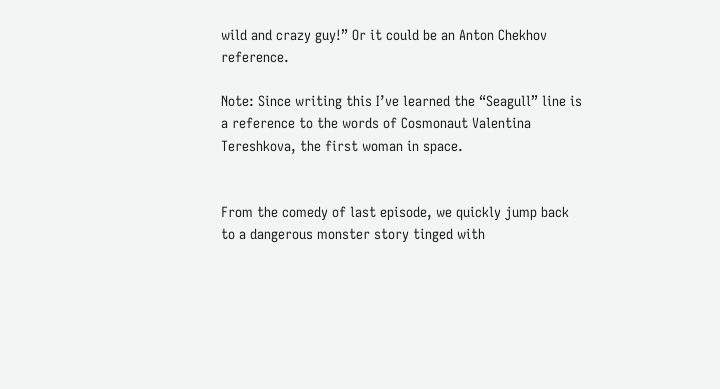wild and crazy guy!” Or it could be an Anton Chekhov reference.

Note: Since writing this I’ve learned the “Seagull” line is a reference to the words of Cosmonaut Valentina Tereshkova, the first woman in space.


From the comedy of last episode, we quickly jump back to a dangerous monster story tinged with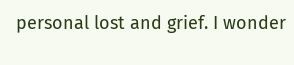personal lost and grief. I wonder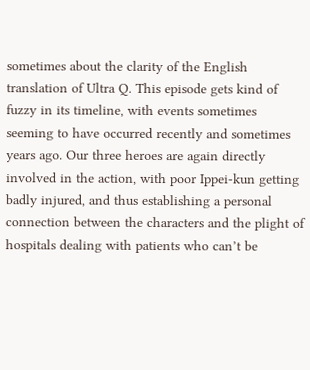sometimes about the clarity of the English translation of Ultra Q. This episode gets kind of fuzzy in its timeline, with events sometimes seeming to have occurred recently and sometimes years ago. Our three heroes are again directly involved in the action, with poor Ippei-kun getting badly injured, and thus establishing a personal connection between the characters and the plight of hospitals dealing with patients who can’t be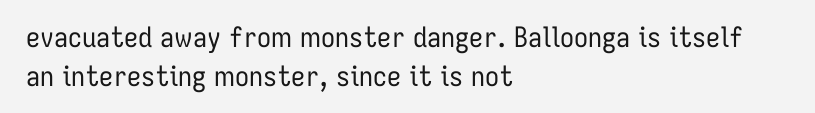evacuated away from monster danger. Balloonga is itself an interesting monster, since it is not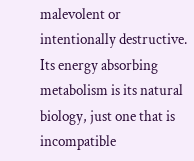malevolent or intentionally destructive. Its energy absorbing metabolism is its natural biology, just one that is incompatible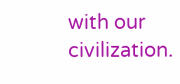with our civilization.